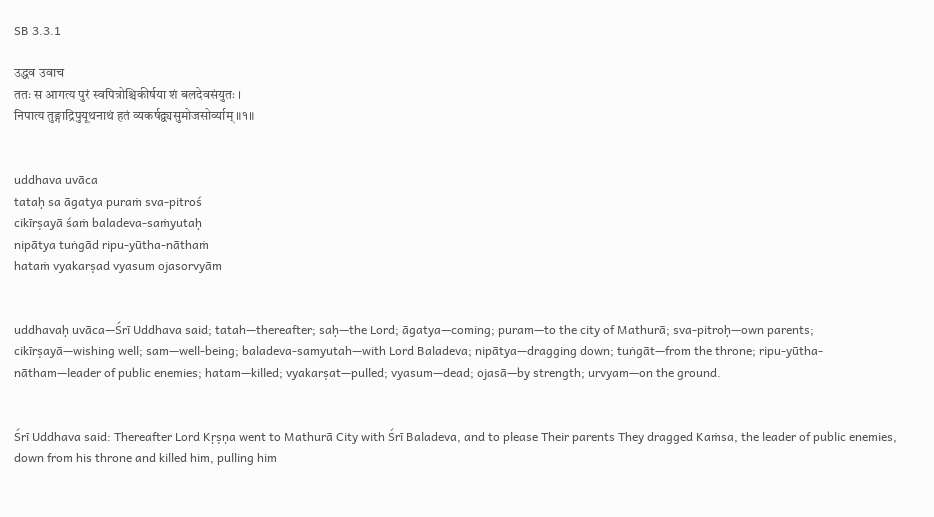SB 3.3.1

उद्धव उवाच
ततः स आगत्य पुरं स्वपित्रोश्चिकीर्षया शं बलदेवसंयुतः ।
निपात्य तुङ्गाद्रिपुयूथनाथं हतं व्यकर्षद्व्यसुमोजसोर्व्याम् ॥१॥


uddhava uvāca
tataḥ sa āgatya puraṁ sva-pitroś
cikīrṣayā śaṁ baladeva-saṁyutaḥ
nipātya tuṅgād ripu-yūtha-nāthaṁ
hataṁ vyakarṣad vyasum ojasorvyām


uddhavaḥ uvāca—Śrī Uddhava said; tatah—thereafter; saḥ—the Lord; āgatya—coming; puram—to the city of Mathurā; sva-pitroḥ—own parents; cikīrṣayā—wishing well; sam—well-being; baladeva-samyutah—with Lord Baladeva; nipātya—dragging down; tuṅgāt—from the throne; ripu-yūtha-nātham—leader of public enemies; hatam—killed; vyakarṣat—pulled; vyasum—dead; ojasā—by strength; urvyam—on the ground.


Śrī Uddhava said: Thereafter Lord Kṛṣṇa went to Mathurā City with Śrī Baladeva, and to please Their parents They dragged Kaṁsa, the leader of public enemies, down from his throne and killed him, pulling him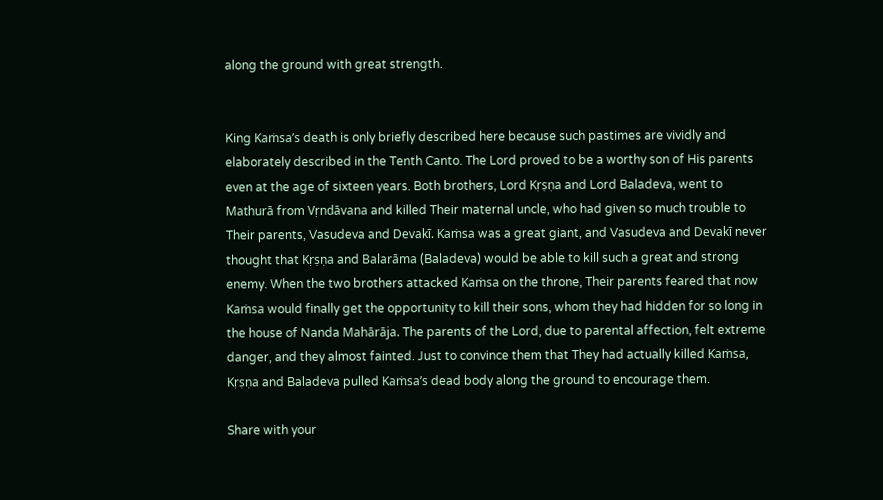along the ground with great strength.


King Kaṁsa’s death is only briefly described here because such pastimes are vividly and elaborately described in the Tenth Canto. The Lord proved to be a worthy son of His parents even at the age of sixteen years. Both brothers, Lord Kṛṣṇa and Lord Baladeva, went to Mathurā from Vṛndāvana and killed Their maternal uncle, who had given so much trouble to Their parents, Vasudeva and Devakī. Kaṁsa was a great giant, and Vasudeva and Devakī never thought that Kṛṣṇa and Balarāma (Baladeva) would be able to kill such a great and strong enemy. When the two brothers attacked Kaṁsa on the throne, Their parents feared that now Kaṁsa would finally get the opportunity to kill their sons, whom they had hidden for so long in the house of Nanda Mahārāja. The parents of the Lord, due to parental affection, felt extreme danger, and they almost fainted. Just to convince them that They had actually killed Kaṁsa, Kṛṣṇa and Baladeva pulled Kaṁsa’s dead body along the ground to encourage them.

Share with your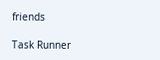friends

Task Runner